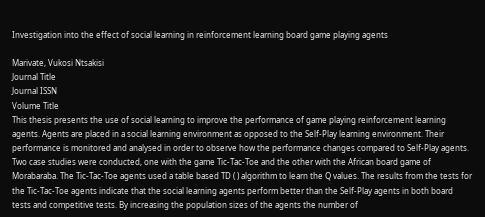Investigation into the effect of social learning in reinforcement learning board game playing agents

Marivate, Vukosi Ntsakisi
Journal Title
Journal ISSN
Volume Title
This thesis presents the use of social learning to improve the performance of game playing reinforcement learning agents. Agents are placed in a social learning environment as opposed to the Self-Play learning environment. Their performance is monitored and analysed in order to observe how the performance changes compared to Self-Play agents. Two case studies were conducted, one with the game Tic-Tac-Toe and the other with the African board game of Morabaraba. The Tic-Tac-Toe agents used a table based TD ( ) algorithm to learn the Q values. The results from the tests for the Tic-Tac-Toe agents indicate that the social learning agents perform better than the Self-Play agents in both board tests and competitive tests. By increasing the population sizes of the agents the number of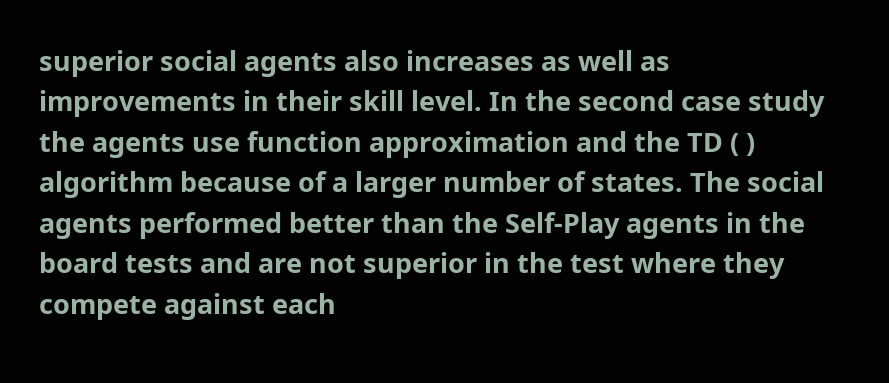superior social agents also increases as well as improvements in their skill level. In the second case study the agents use function approximation and the TD ( ) algorithm because of a larger number of states. The social agents performed better than the Self-Play agents in the board tests and are not superior in the test where they compete against each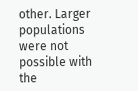other. Larger populations were not possible with the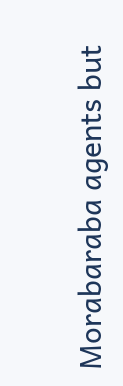Morabaraba agents but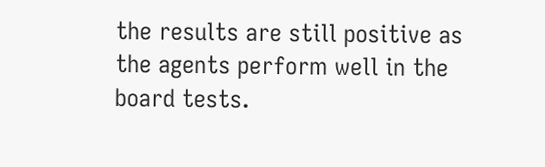the results are still positive as the agents perform well in the board tests.